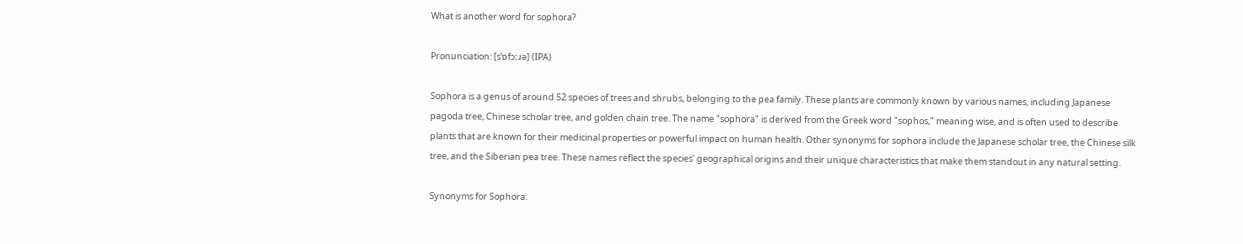What is another word for sophora?

Pronunciation: [sˈɒfɔːɹə] (IPA)

Sophora is a genus of around 52 species of trees and shrubs, belonging to the pea family. These plants are commonly known by various names, including Japanese pagoda tree, Chinese scholar tree, and golden chain tree. The name "sophora" is derived from the Greek word "sophos," meaning wise, and is often used to describe plants that are known for their medicinal properties or powerful impact on human health. Other synonyms for sophora include the Japanese scholar tree, the Chinese silk tree, and the Siberian pea tree. These names reflect the species' geographical origins and their unique characteristics that make them standout in any natural setting.

Synonyms for Sophora: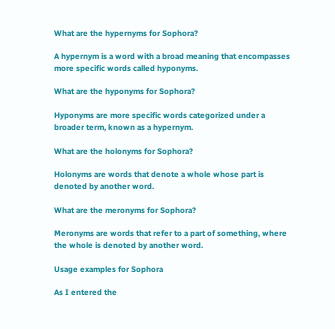What are the hypernyms for Sophora?

A hypernym is a word with a broad meaning that encompasses more specific words called hyponyms.

What are the hyponyms for Sophora?

Hyponyms are more specific words categorized under a broader term, known as a hypernym.

What are the holonyms for Sophora?

Holonyms are words that denote a whole whose part is denoted by another word.

What are the meronyms for Sophora?

Meronyms are words that refer to a part of something, where the whole is denoted by another word.

Usage examples for Sophora

As I entered the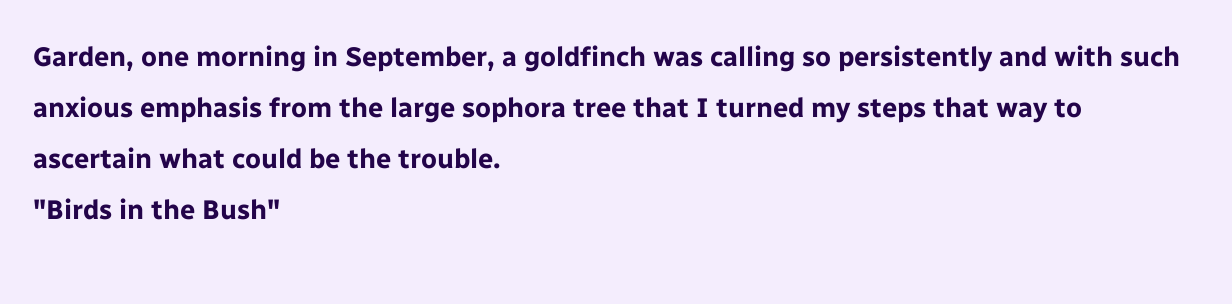Garden, one morning in September, a goldfinch was calling so persistently and with such anxious emphasis from the large sophora tree that I turned my steps that way to ascertain what could be the trouble.
"Birds in the Bush"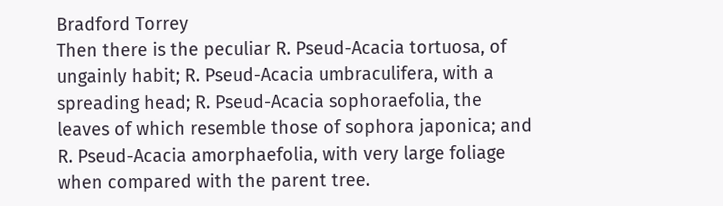Bradford Torrey
Then there is the peculiar R. Pseud-Acacia tortuosa, of ungainly habit; R. Pseud-Acacia umbraculifera, with a spreading head; R. Pseud-Acacia sophoraefolia, the leaves of which resemble those of sophora japonica; and R. Pseud-Acacia amorphaefolia, with very large foliage when compared with the parent tree.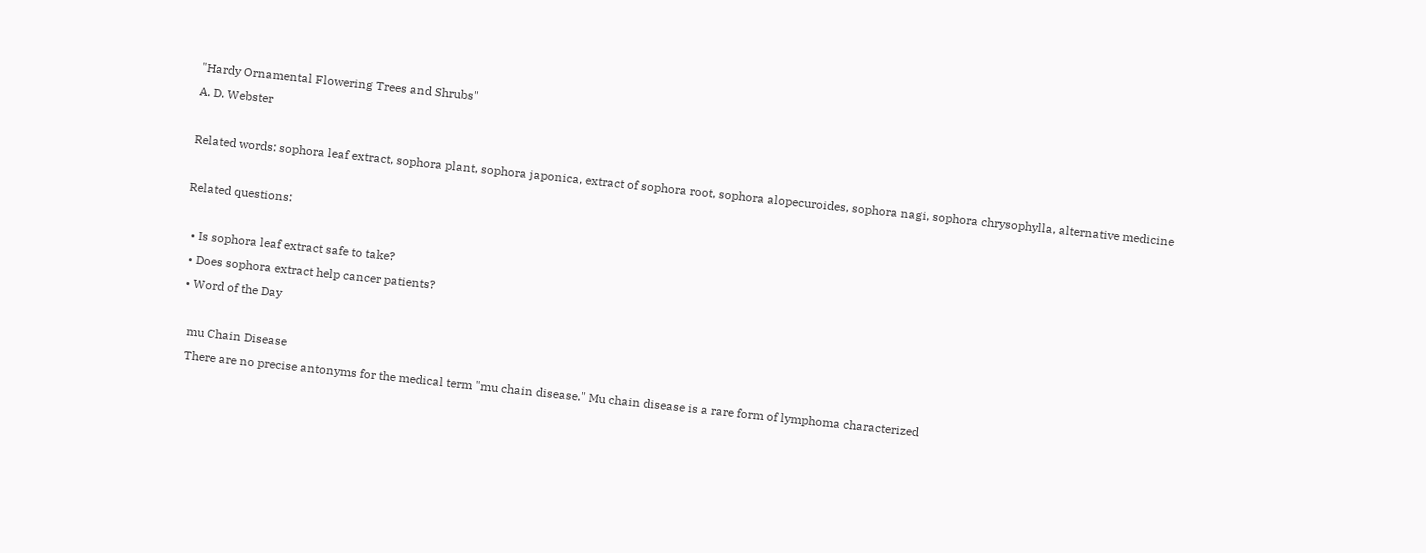"Hardy Ornamental Flowering Trees and Shrubs"
A. D. Webster

Related words: sophora leaf extract, sophora plant, sophora japonica, extract of sophora root, sophora alopecuroides, sophora nagi, sophora chrysophylla, alternative medicine

Related questions:

  • Is sophora leaf extract safe to take?
  • Does sophora extract help cancer patients?
  • Word of the Day

    mu Chain Disease
    There are no precise antonyms for the medical term "mu chain disease." Mu chain disease is a rare form of lymphoma characterized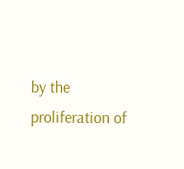by the proliferation of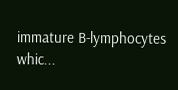immature B-lymphocytes whic...